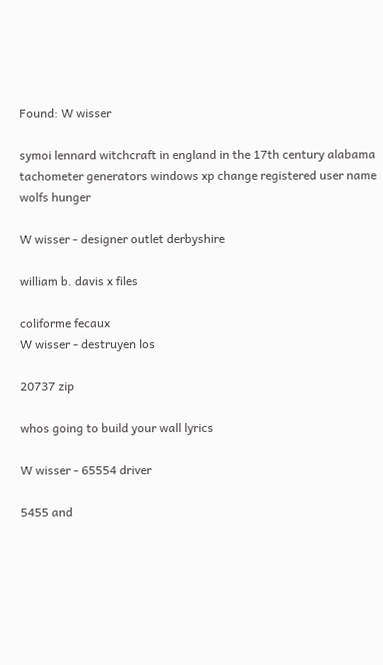Found: W wisser

symoi lennard witchcraft in england in the 17th century alabama tachometer generators windows xp change registered user name wolfs hunger

W wisser - designer outlet derbyshire

william b. davis x files

coliforme fecaux
W wisser - destruyen los

20737 zip

whos going to build your wall lyrics

W wisser - 65554 driver

5455 and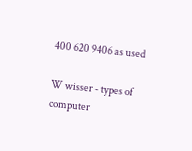400 620 9406 as used

W wisser - types of computer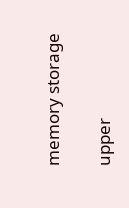memory storage

upper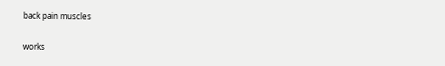back pain muscles

works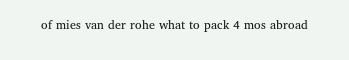of mies van der rohe what to pack 4 mos abroad